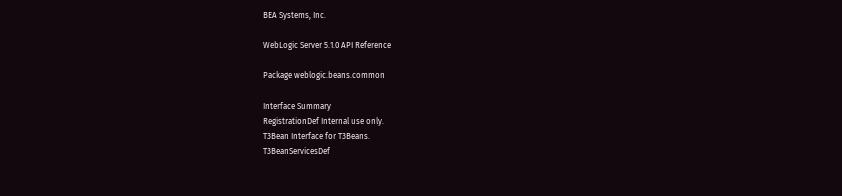BEA Systems, Inc.

WebLogic Server 5.1.0 API Reference

Package weblogic.beans.common

Interface Summary
RegistrationDef Internal use only.
T3Bean Interface for T3Beans.
T3BeanServicesDef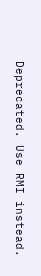Deprecated. Use RMI instead.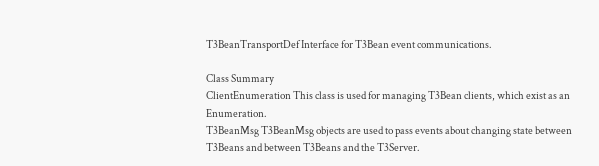T3BeanTransportDef Interface for T3Bean event communications.

Class Summary
ClientEnumeration This class is used for managing T3Bean clients, which exist as an Enumeration.
T3BeanMsg T3BeanMsg objects are used to pass events about changing state between T3Beans and between T3Beans and the T3Server.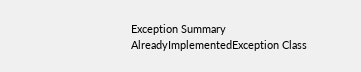Exception Summary
AlreadyImplementedException Class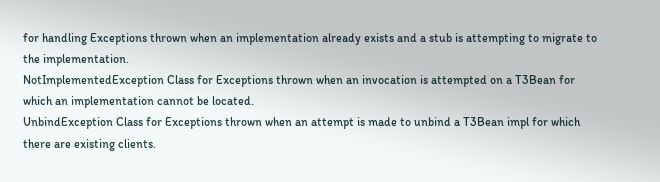for handling Exceptions thrown when an implementation already exists and a stub is attempting to migrate to the implementation.
NotImplementedException Class for Exceptions thrown when an invocation is attempted on a T3Bean for which an implementation cannot be located.
UnbindException Class for Exceptions thrown when an attempt is made to unbind a T3Bean impl for which there are existing clients.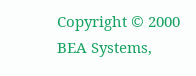Copyright © 2000 BEA Systems,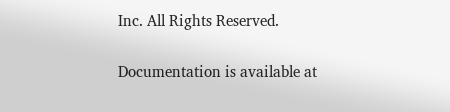Inc. All Rights Reserved.

Documentation is available at